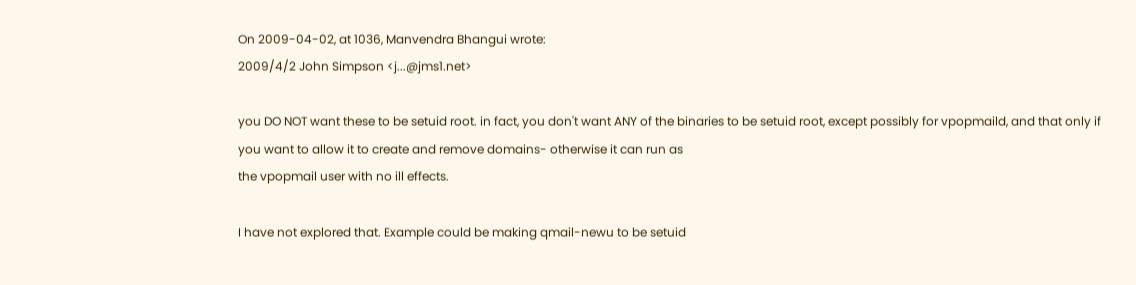On 2009-04-02, at 1036, Manvendra Bhangui wrote:
2009/4/2 John Simpson <j...@jms1.net>

you DO NOT want these to be setuid root. in fact, you don't want ANY of the binaries to be setuid root, except possibly for vpopmaild, and that only if you want to allow it to create and remove domains- otherwise it can run as
the vpopmail user with no ill effects.

I have not explored that. Example could be making qmail-newu to be setuid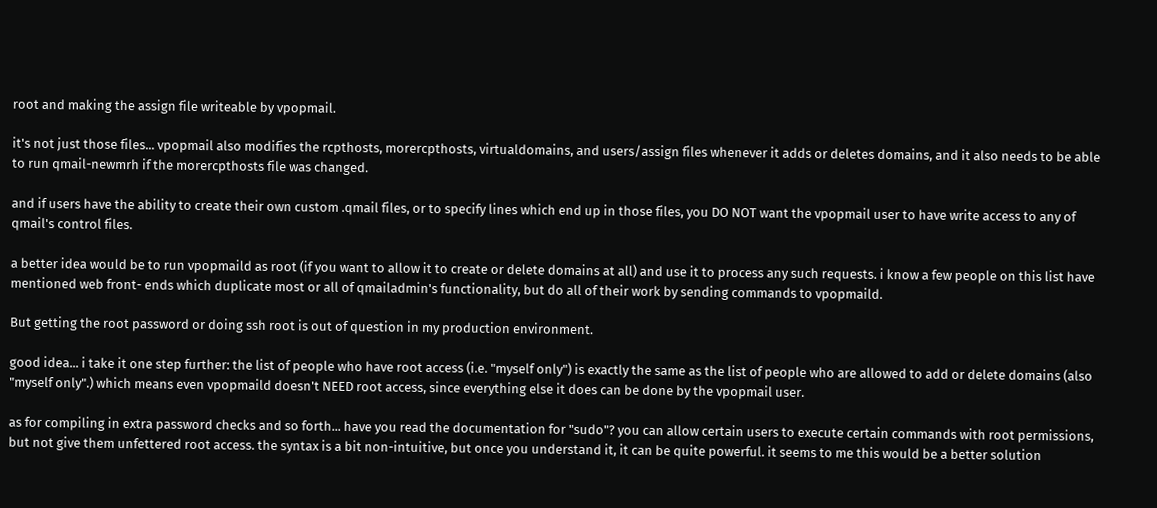root and making the assign file writeable by vpopmail.

it's not just those files... vpopmail also modifies the rcpthosts, morercpthosts, virtualdomains, and users/assign files whenever it adds or deletes domains, and it also needs to be able to run qmail-newmrh if the morercpthosts file was changed.

and if users have the ability to create their own custom .qmail files, or to specify lines which end up in those files, you DO NOT want the vpopmail user to have write access to any of qmail's control files.

a better idea would be to run vpopmaild as root (if you want to allow it to create or delete domains at all) and use it to process any such requests. i know a few people on this list have mentioned web front- ends which duplicate most or all of qmailadmin's functionality, but do all of their work by sending commands to vpopmaild.

But getting the root password or doing ssh root is out of question in my production environment.

good idea... i take it one step further: the list of people who have root access (i.e. "myself only") is exactly the same as the list of people who are allowed to add or delete domains (also "myself only".) which means even vpopmaild doesn't NEED root access, since everything else it does can be done by the vpopmail user.

as for compiling in extra password checks and so forth... have you read the documentation for "sudo"? you can allow certain users to execute certain commands with root permissions, but not give them unfettered root access. the syntax is a bit non-intuitive, but once you understand it, it can be quite powerful. it seems to me this would be a better solution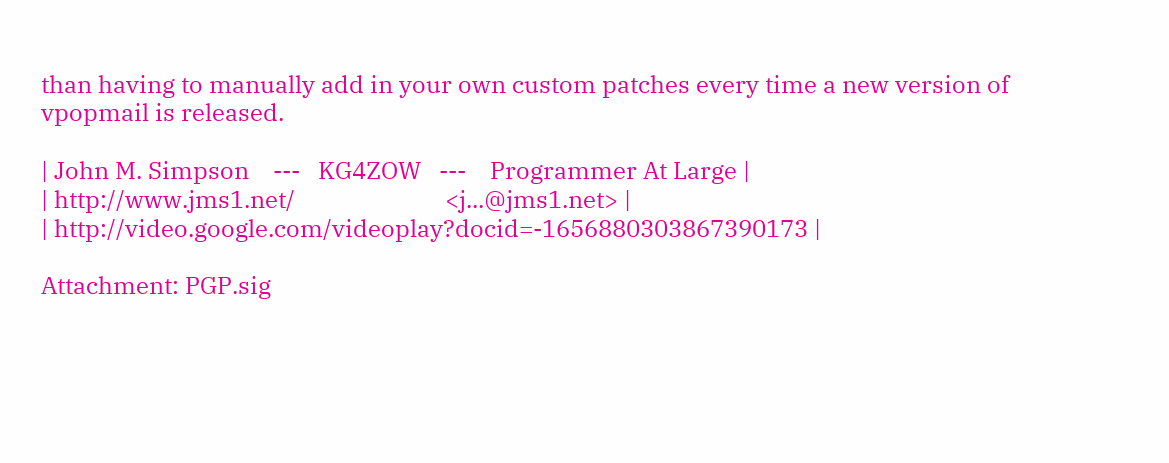than having to manually add in your own custom patches every time a new version of vpopmail is released.

| John M. Simpson    ---   KG4ZOW   ---    Programmer At Large |
| http://www.jms1.net/                         <j...@jms1.net> |
| http://video.google.com/videoplay?docid=-1656880303867390173 |

Attachment: PGP.sig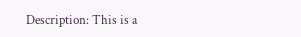Description: This is a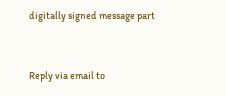digitally signed message part


Reply via email to